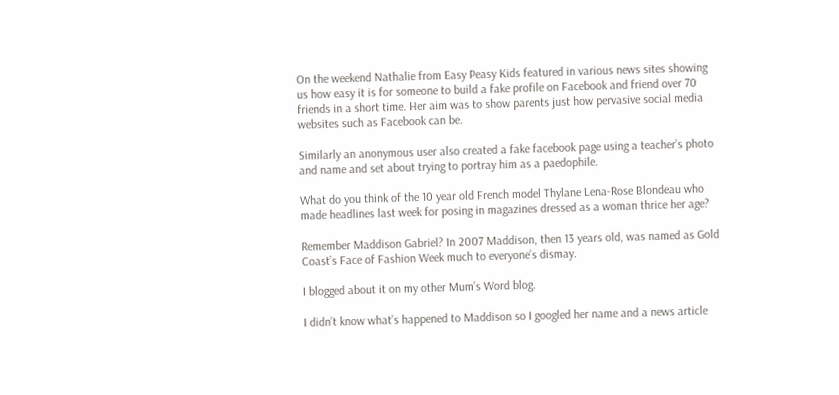On the weekend Nathalie from Easy Peasy Kids featured in various news sites showing us how easy it is for someone to build a fake profile on Facebook and friend over 70 friends in a short time. Her aim was to show parents just how pervasive social media websites such as Facebook can be.

Similarly an anonymous user also created a fake facebook page using a teacher’s photo and name and set about trying to portray him as a paedophile.

What do you think of the 10 year old French model Thylane Lena-Rose Blondeau who made headlines last week for posing in magazines dressed as a woman thrice her age?

Remember Maddison Gabriel? In 2007 Maddison, then 13 years old, was named as Gold Coast’s Face of Fashion Week much to everyone’s dismay.

I blogged about it on my other Mum’s Word blog.

I didn’t know what’s happened to Maddison so I googled her name and a news article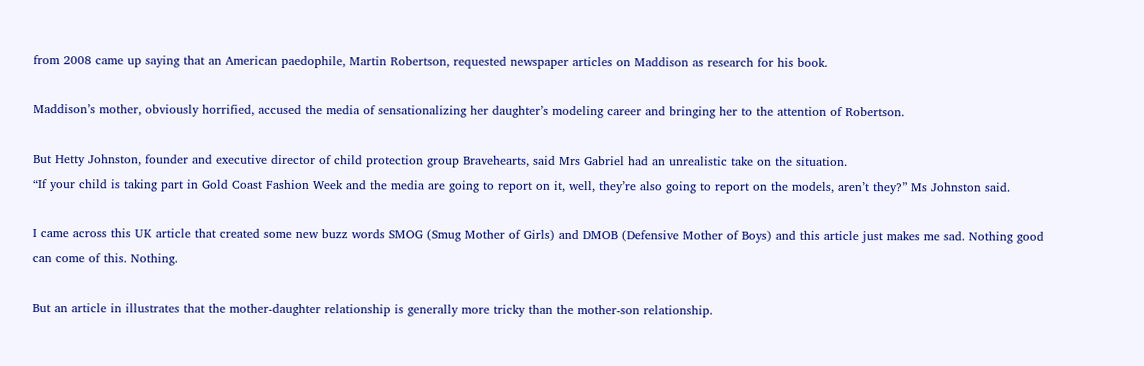from 2008 came up saying that an American paedophile, Martin Robertson, requested newspaper articles on Maddison as research for his book.

Maddison’s mother, obviously horrified, accused the media of sensationalizing her daughter’s modeling career and bringing her to the attention of Robertson.

But Hetty Johnston, founder and executive director of child protection group Bravehearts, said Mrs Gabriel had an unrealistic take on the situation.
“If your child is taking part in Gold Coast Fashion Week and the media are going to report on it, well, they’re also going to report on the models, aren’t they?” Ms Johnston said.

I came across this UK article that created some new buzz words SMOG (Smug Mother of Girls) and DMOB (Defensive Mother of Boys) and this article just makes me sad. Nothing good can come of this. Nothing.

But an article in illustrates that the mother-daughter relationship is generally more tricky than the mother-son relationship.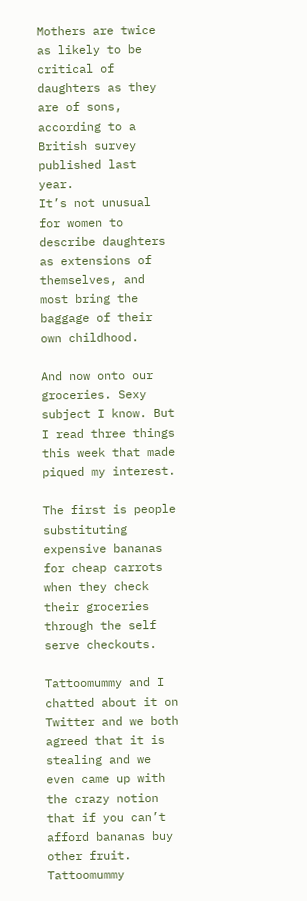Mothers are twice as likely to be critical of daughters as they are of sons, according to a British survey published last year.
It’s not unusual for women to describe daughters as extensions of themselves, and most bring the baggage of their own childhood.

And now onto our groceries. Sexy subject I know. But I read three things this week that made piqued my interest.

The first is people substituting expensive bananas for cheap carrots when they check their groceries through the self serve checkouts.

Tattoomummy and I chatted about it on Twitter and we both agreed that it is stealing and we even came up with the crazy notion that if you can’t afford bananas buy other fruit. Tattoomummy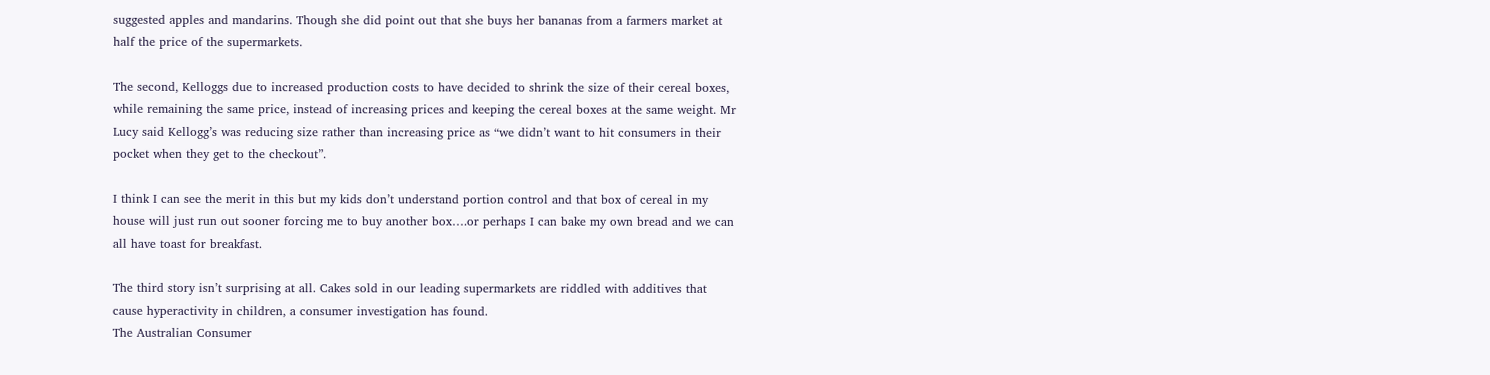suggested apples and mandarins. Though she did point out that she buys her bananas from a farmers market at half the price of the supermarkets.

The second, Kelloggs due to increased production costs to have decided to shrink the size of their cereal boxes, while remaining the same price, instead of increasing prices and keeping the cereal boxes at the same weight. Mr Lucy said Kellogg’s was reducing size rather than increasing price as “we didn’t want to hit consumers in their pocket when they get to the checkout”.

I think I can see the merit in this but my kids don’t understand portion control and that box of cereal in my house will just run out sooner forcing me to buy another box….or perhaps I can bake my own bread and we can all have toast for breakfast.

The third story isn’t surprising at all. Cakes sold in our leading supermarkets are riddled with additives that cause hyperactivity in children, a consumer investigation has found.
The Australian Consumer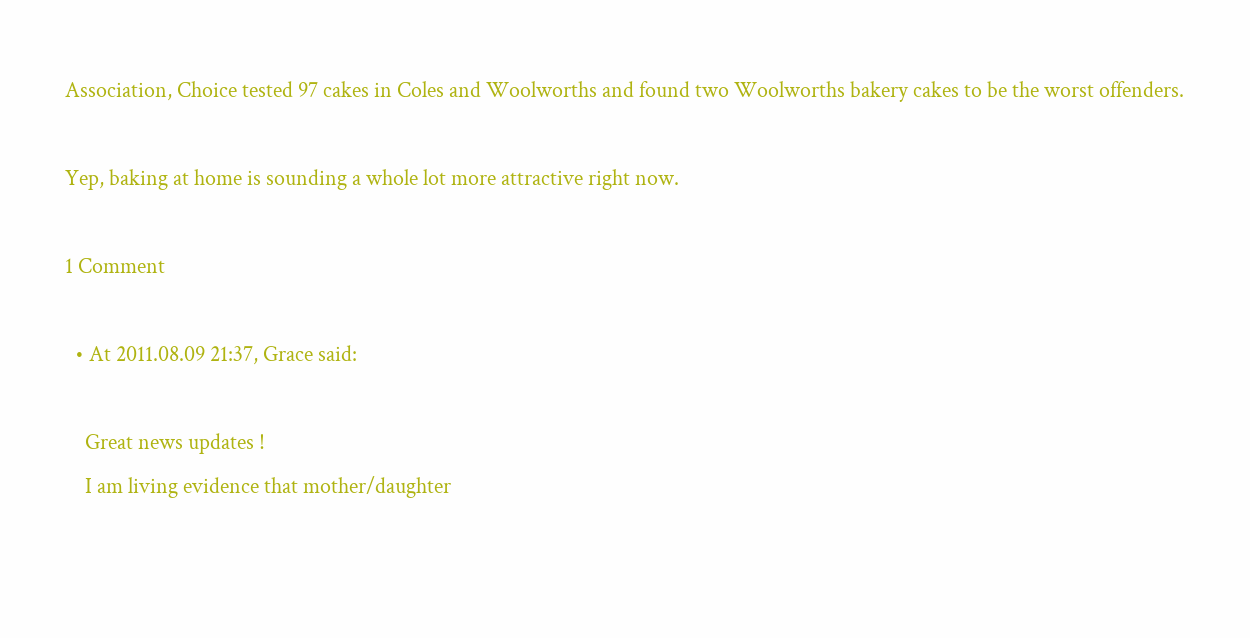Association, Choice tested 97 cakes in Coles and Woolworths and found two Woolworths bakery cakes to be the worst offenders.

Yep, baking at home is sounding a whole lot more attractive right now.

1 Comment

  • At 2011.08.09 21:37, Grace said:

    Great news updates !
    I am living evidence that mother/daughter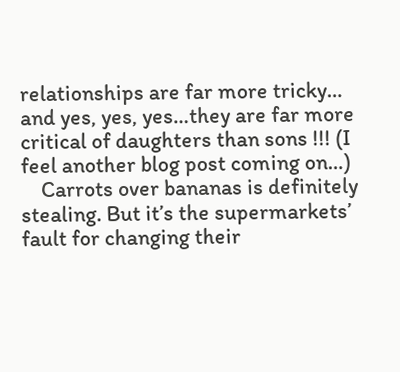relationships are far more tricky… and yes, yes, yes…they are far more critical of daughters than sons !!! (I feel another blog post coming on…)
    Carrots over bananas is definitely stealing. But it’s the supermarkets’ fault for changing their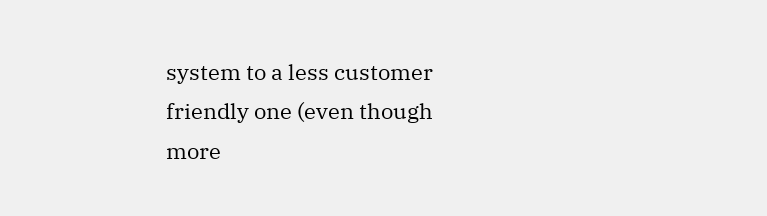system to a less customer friendly one (even though more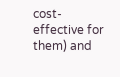cost-effective for them) and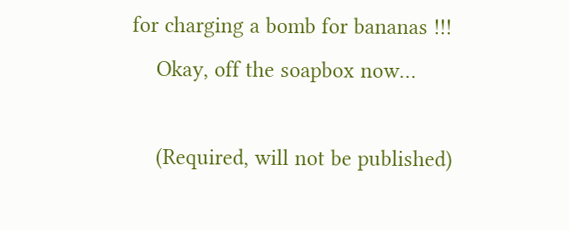for charging a bomb for bananas !!!
    Okay, off the soapbox now…

    (Required, will not be published)